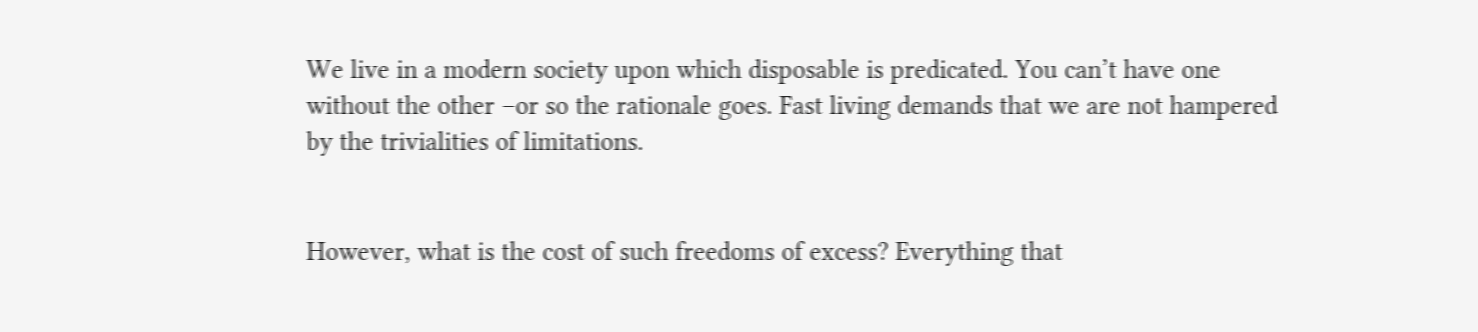We live in a modern society upon which disposable is predicated. You can’t have one without the other –or so the rationale goes. Fast living demands that we are not hampered by the trivialities of limitations.


However, what is the cost of such freedoms of excess? Everything that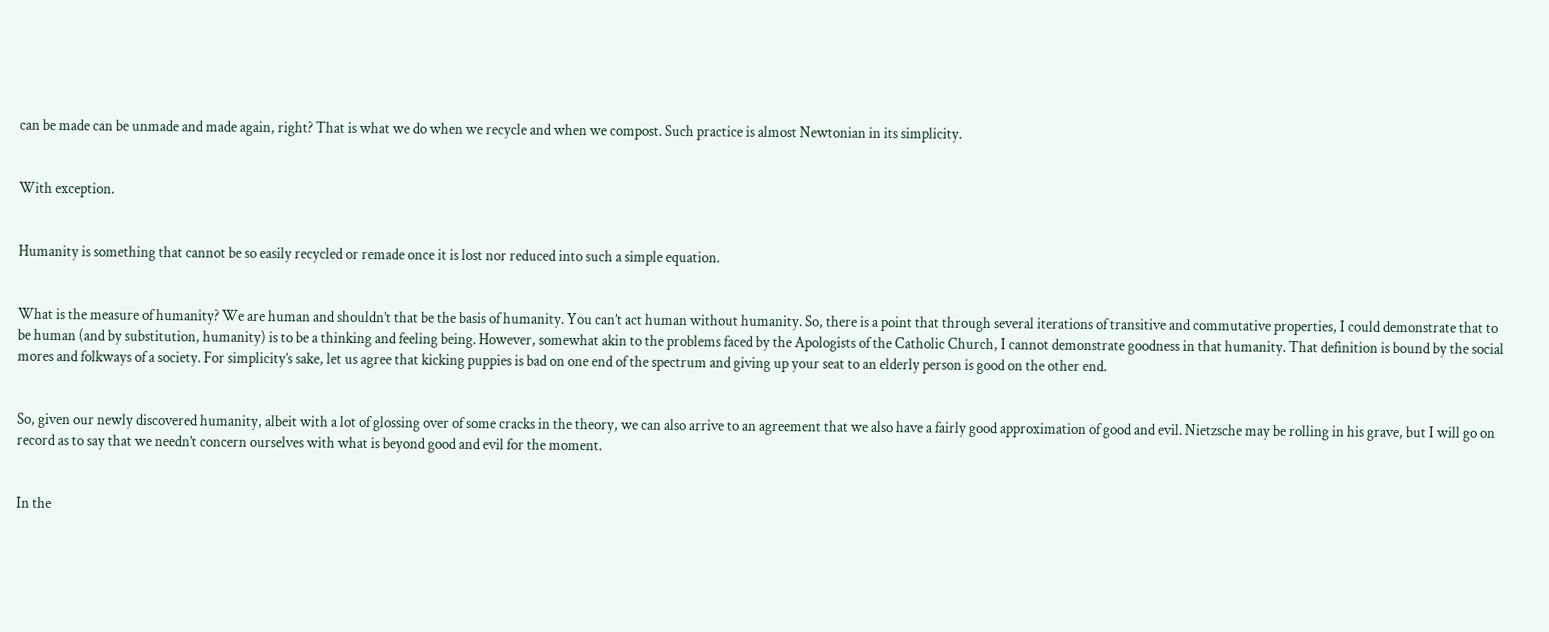can be made can be unmade and made again, right? That is what we do when we recycle and when we compost. Such practice is almost Newtonian in its simplicity.


With exception.


Humanity is something that cannot be so easily recycled or remade once it is lost nor reduced into such a simple equation.


What is the measure of humanity? We are human and shouldn’t that be the basis of humanity. You can’t act human without humanity. So, there is a point that through several iterations of transitive and commutative properties, I could demonstrate that to be human (and by substitution, humanity) is to be a thinking and feeling being. However, somewhat akin to the problems faced by the Apologists of the Catholic Church, I cannot demonstrate goodness in that humanity. That definition is bound by the social mores and folkways of a society. For simplicity’s sake, let us agree that kicking puppies is bad on one end of the spectrum and giving up your seat to an elderly person is good on the other end.


So, given our newly discovered humanity, albeit with a lot of glossing over of some cracks in the theory, we can also arrive to an agreement that we also have a fairly good approximation of good and evil. Nietzsche may be rolling in his grave, but I will go on record as to say that we needn’t concern ourselves with what is beyond good and evil for the moment.


In the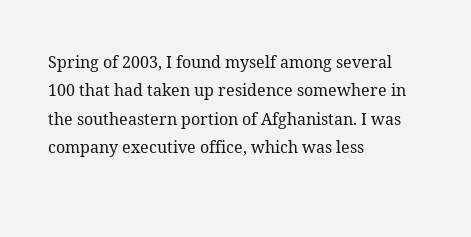Spring of 2003, I found myself among several 100 that had taken up residence somewhere in the southeastern portion of Afghanistan. I was company executive office, which was less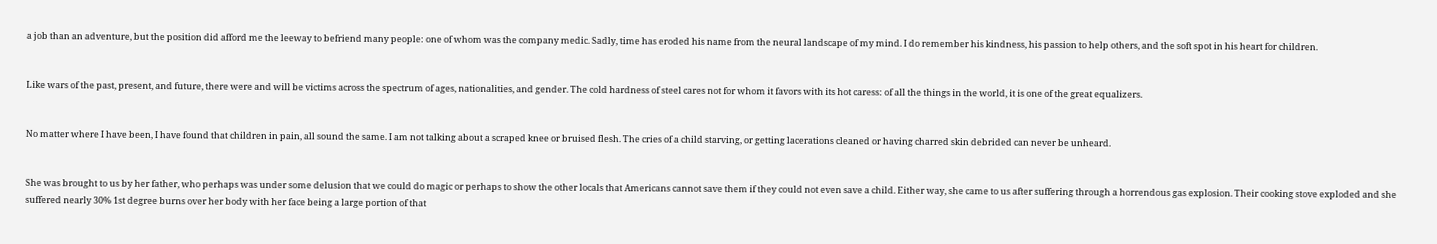a job than an adventure, but the position did afford me the leeway to befriend many people: one of whom was the company medic. Sadly, time has eroded his name from the neural landscape of my mind. I do remember his kindness, his passion to help others, and the soft spot in his heart for children.


Like wars of the past, present, and future, there were and will be victims across the spectrum of ages, nationalities, and gender. The cold hardness of steel cares not for whom it favors with its hot caress: of all the things in the world, it is one of the great equalizers.


No matter where I have been, I have found that children in pain, all sound the same. I am not talking about a scraped knee or bruised flesh. The cries of a child starving, or getting lacerations cleaned or having charred skin debrided can never be unheard.


She was brought to us by her father, who perhaps was under some delusion that we could do magic or perhaps to show the other locals that Americans cannot save them if they could not even save a child. Either way, she came to us after suffering through a horrendous gas explosion. Their cooking stove exploded and she suffered nearly 30% 1st degree burns over her body with her face being a large portion of that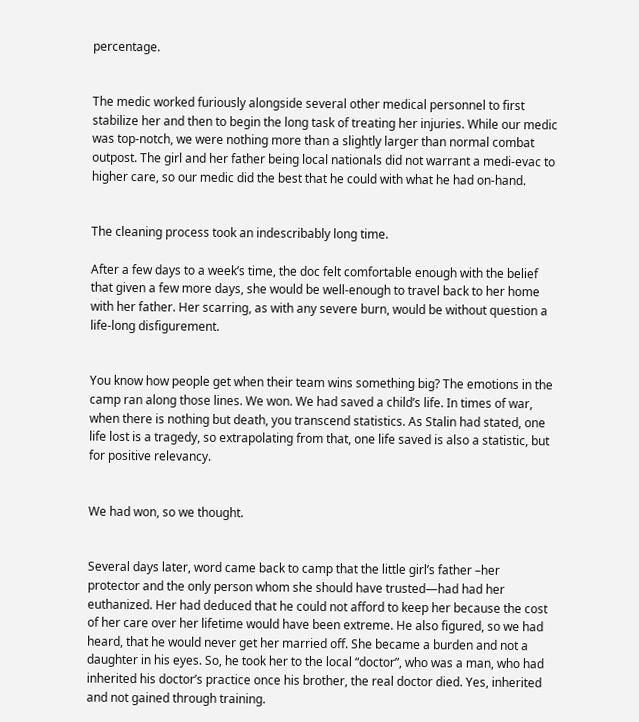percentage.


The medic worked furiously alongside several other medical personnel to first stabilize her and then to begin the long task of treating her injuries. While our medic was top-notch, we were nothing more than a slightly larger than normal combat outpost. The girl and her father being local nationals did not warrant a medi-evac to higher care, so our medic did the best that he could with what he had on-hand.


The cleaning process took an indescribably long time.

After a few days to a week’s time, the doc felt comfortable enough with the belief that given a few more days, she would be well-enough to travel back to her home with her father. Her scarring, as with any severe burn, would be without question a life-long disfigurement.


You know how people get when their team wins something big? The emotions in the camp ran along those lines. We won. We had saved a child’s life. In times of war, when there is nothing but death, you transcend statistics. As Stalin had stated, one life lost is a tragedy, so extrapolating from that, one life saved is also a statistic, but for positive relevancy.


We had won, so we thought.


Several days later, word came back to camp that the little girl’s father –her protector and the only person whom she should have trusted—had had her euthanized. Her had deduced that he could not afford to keep her because the cost of her care over her lifetime would have been extreme. He also figured, so we had heard, that he would never get her married off. She became a burden and not a daughter in his eyes. So, he took her to the local “doctor”, who was a man, who had inherited his doctor’s practice once his brother, the real doctor died. Yes, inherited and not gained through training.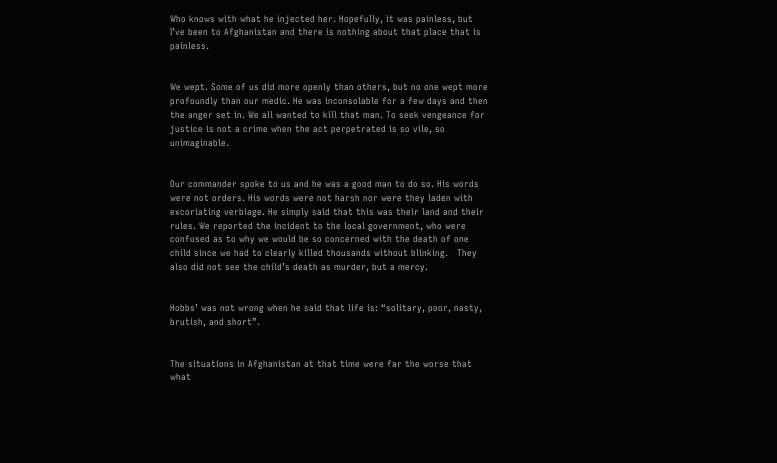Who knows with what he injected her. Hopefully, it was painless, but I’ve been to Afghanistan and there is nothing about that place that is painless.


We wept. Some of us did more openly than others, but no one wept more profoundly than our medic. He was inconsolable for a few days and then the anger set in. We all wanted to kill that man. To seek vengeance for justice is not a crime when the act perpetrated is so vile, so unimaginable.


Our commander spoke to us and he was a good man to do so. His words were not orders. His words were not harsh nor were they laden with excoriating verbiage. He simply said that this was their land and their rules. We reported the incident to the local government, who were confused as to why we would be so concerned with the death of one child since we had to clearly killed thousands without blinking.   They also did not see the child’s death as murder, but a mercy.


Hobbs’ was not wrong when he said that life is: “solitary, poor, nasty, brutish, and short”.


The situations in Afghanistan at that time were far the worse that what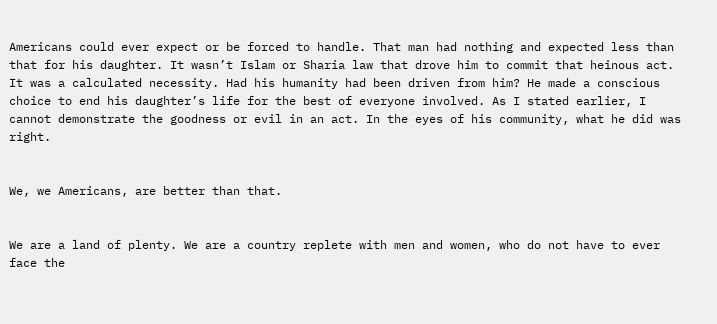Americans could ever expect or be forced to handle. That man had nothing and expected less than that for his daughter. It wasn’t Islam or Sharia law that drove him to commit that heinous act. It was a calculated necessity. Had his humanity had been driven from him? He made a conscious choice to end his daughter’s life for the best of everyone involved. As I stated earlier, I cannot demonstrate the goodness or evil in an act. In the eyes of his community, what he did was right.


We, we Americans, are better than that.


We are a land of plenty. We are a country replete with men and women, who do not have to ever face the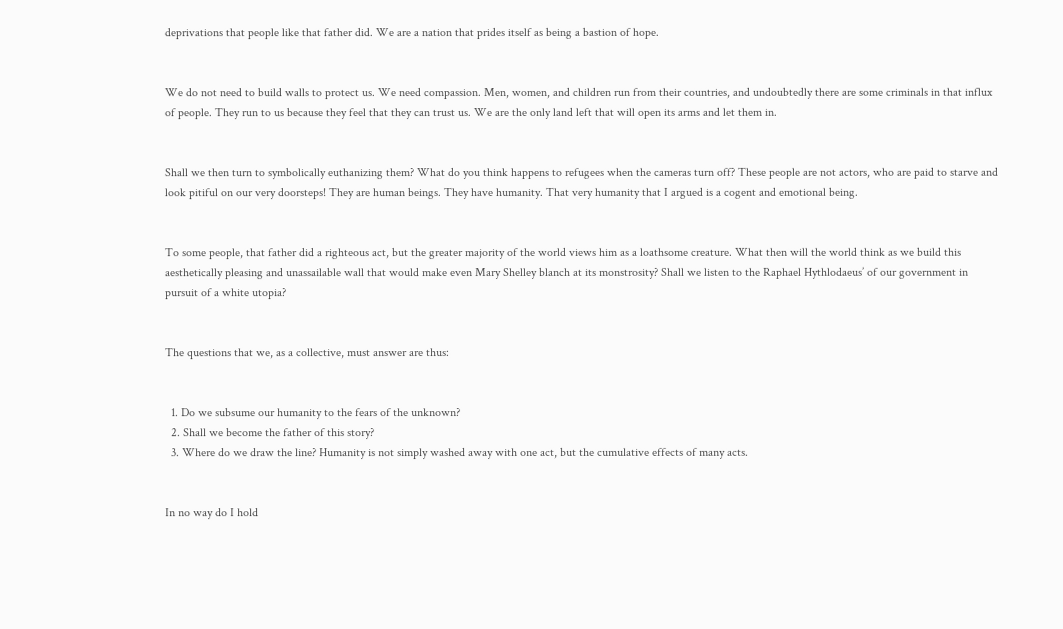deprivations that people like that father did. We are a nation that prides itself as being a bastion of hope.


We do not need to build walls to protect us. We need compassion. Men, women, and children run from their countries, and undoubtedly there are some criminals in that influx of people. They run to us because they feel that they can trust us. We are the only land left that will open its arms and let them in.


Shall we then turn to symbolically euthanizing them? What do you think happens to refugees when the cameras turn off? These people are not actors, who are paid to starve and look pitiful on our very doorsteps! They are human beings. They have humanity. That very humanity that I argued is a cogent and emotional being.


To some people, that father did a righteous act, but the greater majority of the world views him as a loathsome creature. What then will the world think as we build this aesthetically pleasing and unassailable wall that would make even Mary Shelley blanch at its monstrosity? Shall we listen to the Raphael Hythlodaeus’ of our government in pursuit of a white utopia?


The questions that we, as a collective, must answer are thus:


  1. Do we subsume our humanity to the fears of the unknown?
  2. Shall we become the father of this story?
  3. Where do we draw the line? Humanity is not simply washed away with one act, but the cumulative effects of many acts.


In no way do I hold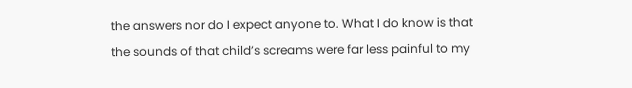the answers nor do I expect anyone to. What I do know is that the sounds of that child’s screams were far less painful to my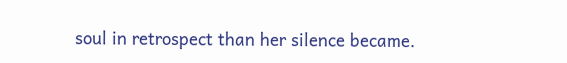soul in retrospect than her silence became.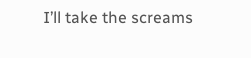I’ll take the screams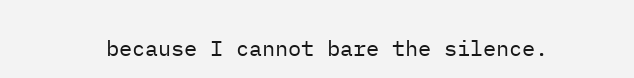because I cannot bare the silence.